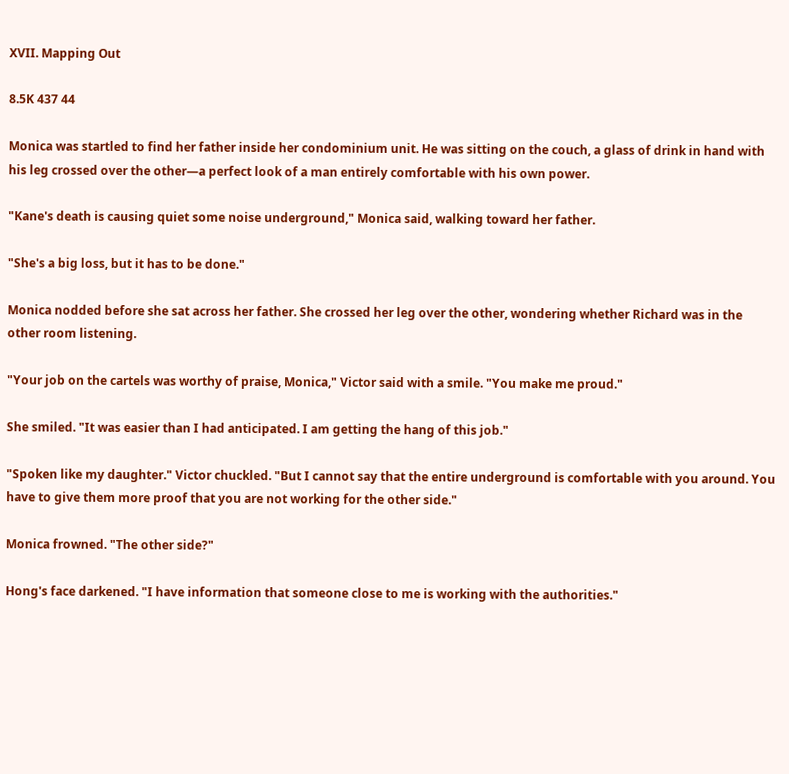XVII. Mapping Out

8.5K 437 44

Monica was startled to find her father inside her condominium unit. He was sitting on the couch, a glass of drink in hand with his leg crossed over the other—a perfect look of a man entirely comfortable with his own power.

"Kane's death is causing quiet some noise underground," Monica said, walking toward her father.

"She's a big loss, but it has to be done."

Monica nodded before she sat across her father. She crossed her leg over the other, wondering whether Richard was in the other room listening.

"Your job on the cartels was worthy of praise, Monica," Victor said with a smile. "You make me proud."

She smiled. "It was easier than I had anticipated. I am getting the hang of this job."

"Spoken like my daughter." Victor chuckled. "But I cannot say that the entire underground is comfortable with you around. You have to give them more proof that you are not working for the other side."

Monica frowned. "The other side?"

Hong's face darkened. "I have information that someone close to me is working with the authorities."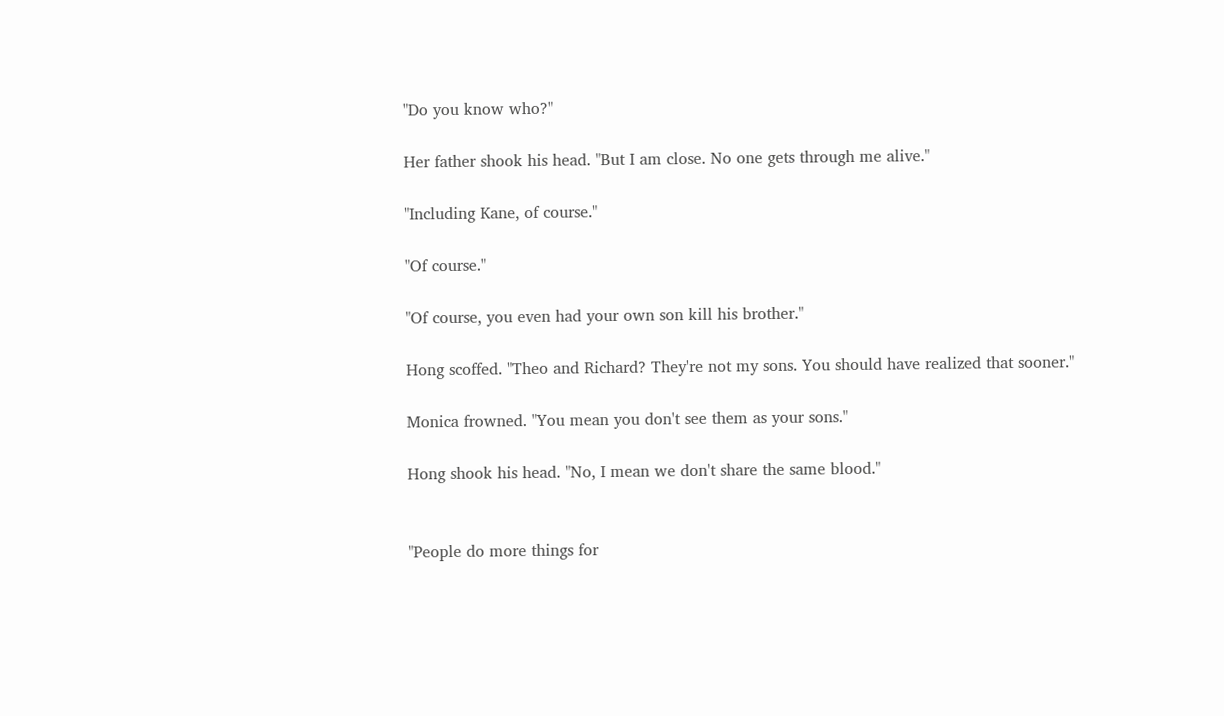"Do you know who?"

Her father shook his head. "But I am close. No one gets through me alive."

"Including Kane, of course."

"Of course."

"Of course, you even had your own son kill his brother."

Hong scoffed. "Theo and Richard? They're not my sons. You should have realized that sooner."

Monica frowned. "You mean you don't see them as your sons."

Hong shook his head. "No, I mean we don't share the same blood."


"People do more things for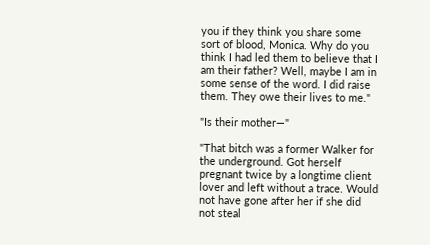you if they think you share some sort of blood, Monica. Why do you think I had led them to believe that I am their father? Well, maybe I am in some sense of the word. I did raise them. They owe their lives to me."

"Is their mother—"

"That bitch was a former Walker for the underground. Got herself pregnant twice by a longtime client lover and left without a trace. Would not have gone after her if she did not steal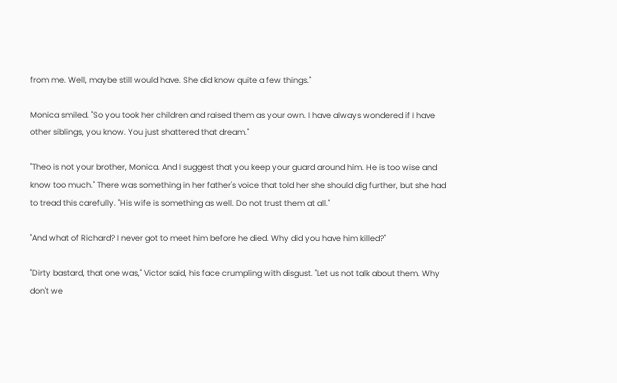from me. Well, maybe still would have. She did know quite a few things."

Monica smiled. "So you took her children and raised them as your own. I have always wondered if I have other siblings, you know. You just shattered that dream."

"Theo is not your brother, Monica. And I suggest that you keep your guard around him. He is too wise and know too much." There was something in her father's voice that told her she should dig further, but she had to tread this carefully. "His wife is something as well. Do not trust them at all."

"And what of Richard? I never got to meet him before he died. Why did you have him killed?"

"Dirty bastard, that one was," Victor said, his face crumpling with disgust. "Let us not talk about them. Why don't we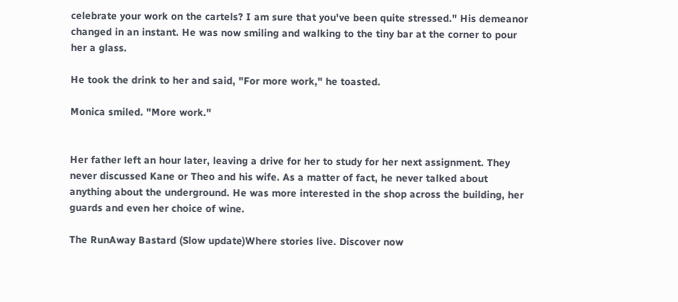celebrate your work on the cartels? I am sure that you've been quite stressed." His demeanor changed in an instant. He was now smiling and walking to the tiny bar at the corner to pour her a glass.

He took the drink to her and said, "For more work," he toasted.

Monica smiled. "More work."


Her father left an hour later, leaving a drive for her to study for her next assignment. They never discussed Kane or Theo and his wife. As a matter of fact, he never talked about anything about the underground. He was more interested in the shop across the building, her guards and even her choice of wine.

The RunAway Bastard (Slow update)Where stories live. Discover now